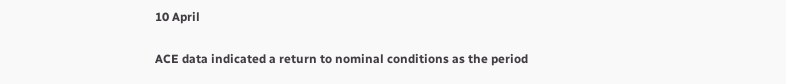10 April

ACE data indicated a return to nominal conditions as the period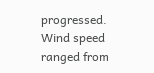progressed. Wind speed ranged from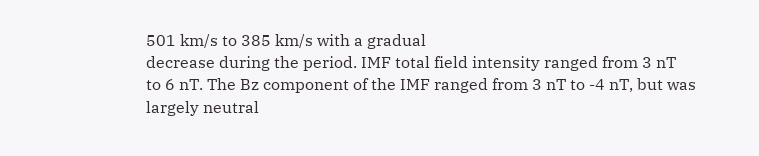501 km/s to 385 km/s with a gradual
decrease during the period. IMF total field intensity ranged from 3 nT
to 6 nT. The Bz component of the IMF ranged from 3 nT to -4 nT, but was
largely neutral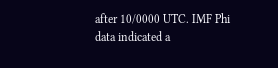after 10/0000 UTC. IMF Phi data indicated a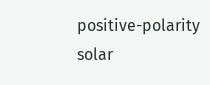positive-polarity solar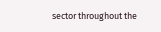sector throughout the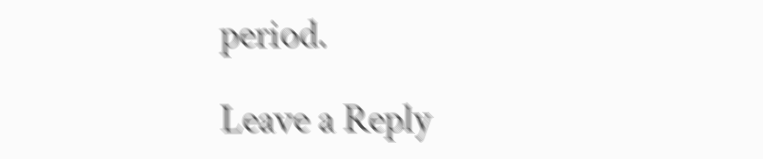period.

Leave a Reply